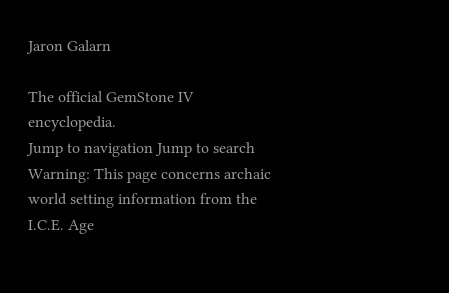Jaron Galarn

The official GemStone IV encyclopedia.
Jump to navigation Jump to search
Warning: This page concerns archaic world setting information from the I.C.E. Age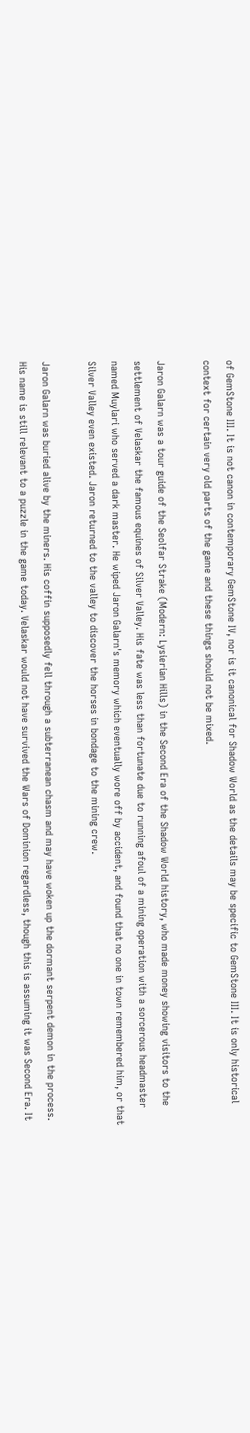of GemStone III. It is not canon in contemporary GemStone IV, nor is it canonical for Shadow World as the details may be specific to GemStone III. It is only historical context for certain very old parts of the game and these things should not be mixed.

Jaron Galarn was a tour guide of the Seolfar Strake (Modern: Lysierian Hills) in the Second Era of the Shadow World history, who made money showing visitors to the settlement of Velaskar the famous equines of Silver Valley. His fate was less than fortunate due to running afoul of a mining operation with a sorcerous headmaster named Muylari who served a dark master. He wiped Jaron Galarn's memory which eventually wore off by accident, and found that no one in town remembered him, or that Silver Valley even existed. Jaron returned to the valley to discover the horses in bondage to the mining crew.

Jaron Galarn was buried alive by the miners. His coffin supposedly fell through a subterranean chasm and may have woken up the dormant serpent demon in the process. His name is still relevant to a puzzle in the game today. Velaskar would not have survived the Wars of Dominion regardless, though this is assuming it was Second Era. It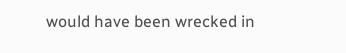would have been wrecked in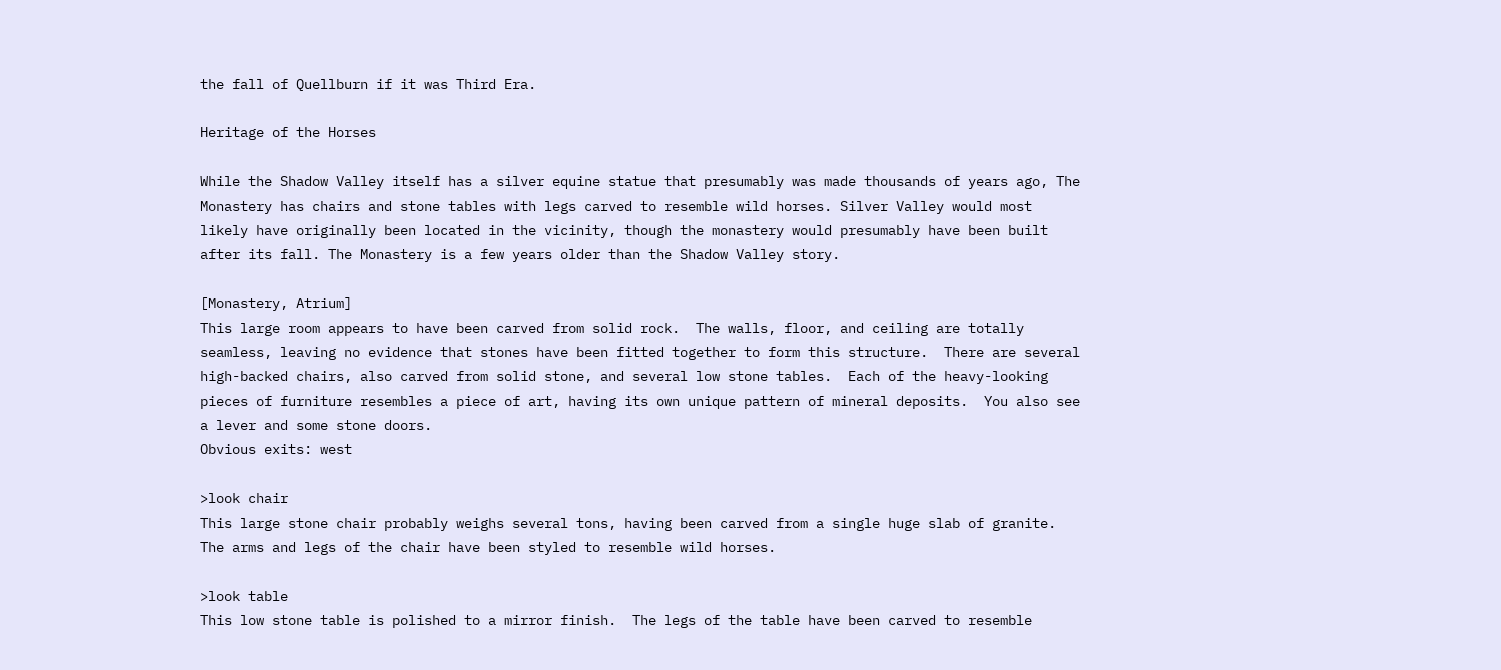the fall of Quellburn if it was Third Era.

Heritage of the Horses

While the Shadow Valley itself has a silver equine statue that presumably was made thousands of years ago, The Monastery has chairs and stone tables with legs carved to resemble wild horses. Silver Valley would most likely have originally been located in the vicinity, though the monastery would presumably have been built after its fall. The Monastery is a few years older than the Shadow Valley story.

[Monastery, Atrium]
This large room appears to have been carved from solid rock.  The walls, floor, and ceiling are totally seamless, leaving no evidence that stones have been fitted together to form this structure.  There are several high-backed chairs, also carved from solid stone, and several low stone tables.  Each of the heavy-looking pieces of furniture resembles a piece of art, having its own unique pattern of mineral deposits.  You also see a lever and some stone doors.
Obvious exits: west

>look chair
This large stone chair probably weighs several tons, having been carved from a single huge slab of granite.  The arms and legs of the chair have been styled to resemble wild horses.

>look table
This low stone table is polished to a mirror finish.  The legs of the table have been carved to resemble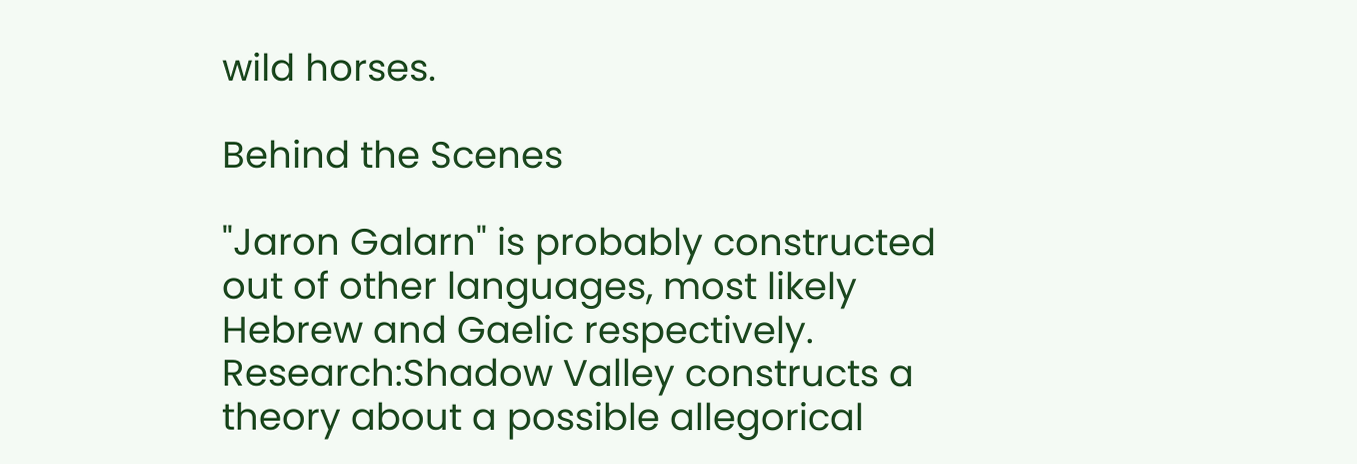wild horses.

Behind the Scenes

"Jaron Galarn" is probably constructed out of other languages, most likely Hebrew and Gaelic respectively. Research:Shadow Valley constructs a theory about a possible allegorical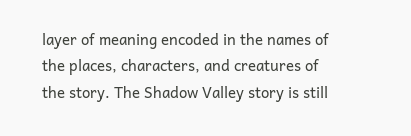layer of meaning encoded in the names of the places, characters, and creatures of the story. The Shadow Valley story is still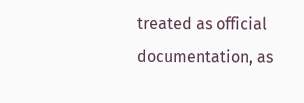treated as official documentation, as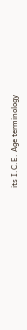its I.C.E. Age terminology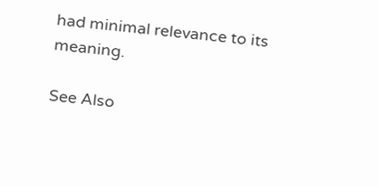had minimal relevance to its meaning.

See Also